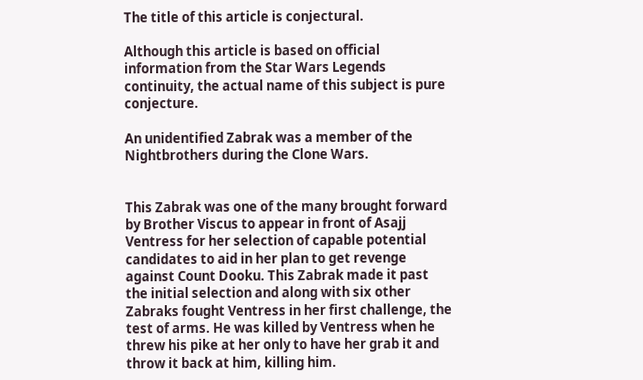The title of this article is conjectural.

Although this article is based on official information from the Star Wars Legends continuity, the actual name of this subject is pure conjecture.

An unidentified Zabrak was a member of the Nightbrothers during the Clone Wars.


This Zabrak was one of the many brought forward by Brother Viscus to appear in front of Asajj Ventress for her selection of capable potential candidates to aid in her plan to get revenge against Count Dooku. This Zabrak made it past the initial selection and along with six other Zabraks fought Ventress in her first challenge, the test of arms. He was killed by Ventress when he threw his pike at her only to have her grab it and throw it back at him, killing him.